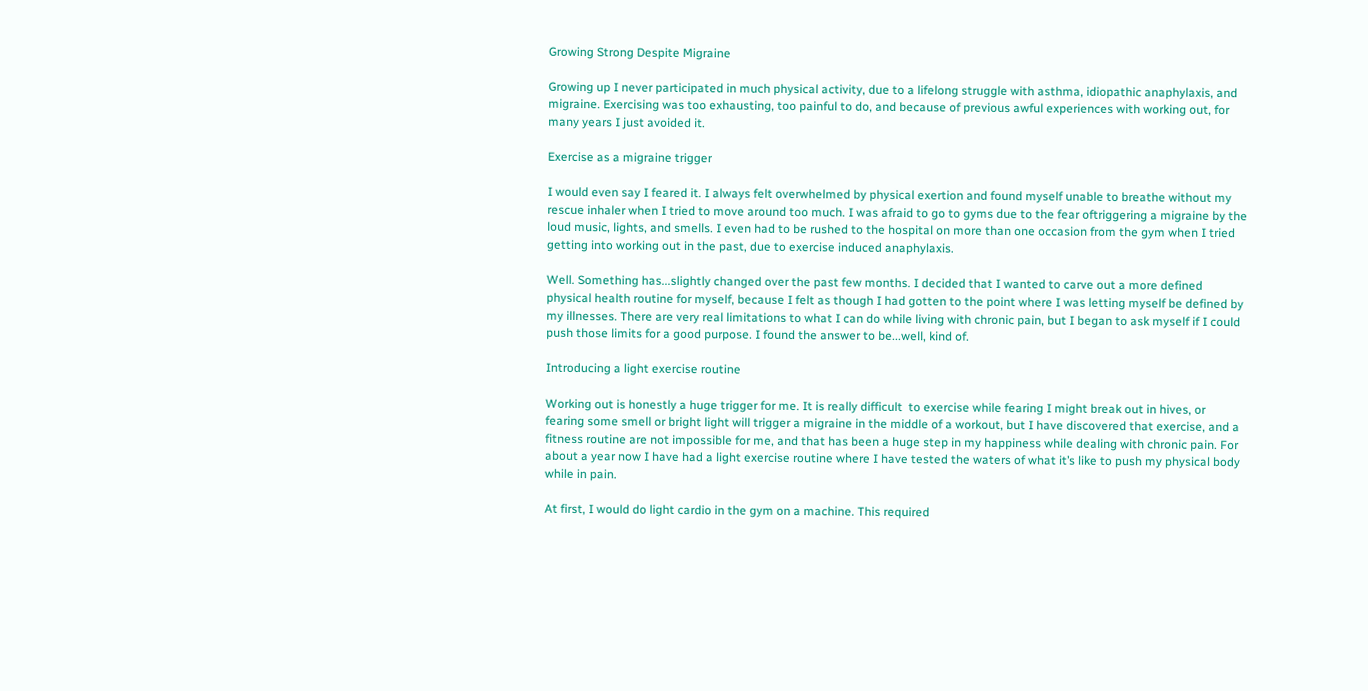Growing Strong Despite Migraine

Growing up I never participated in much physical activity, due to a lifelong struggle with asthma, idiopathic anaphylaxis, and migraine. Exercising was too exhausting, too painful to do, and because of previous awful experiences with working out, for many years I just avoided it.

Exercise as a migraine trigger

I would even say I feared it. I always felt overwhelmed by physical exertion and found myself unable to breathe without my rescue inhaler when I tried to move around too much. I was afraid to go to gyms due to the fear oftriggering a migraine by the loud music, lights, and smells. I even had to be rushed to the hospital on more than one occasion from the gym when I tried getting into working out in the past, due to exercise induced anaphylaxis.

Well. Something has...slightly changed over the past few months. I decided that I wanted to carve out a more defined physical health routine for myself, because I felt as though I had gotten to the point where I was letting myself be defined by my illnesses. There are very real limitations to what I can do while living with chronic pain, but I began to ask myself if I could push those limits for a good purpose. I found the answer to be...well, kind of.

Introducing a light exercise routine

Working out is honestly a huge trigger for me. It is really difficult  to exercise while fearing I might break out in hives, or fearing some smell or bright light will trigger a migraine in the middle of a workout, but I have discovered that exercise, and a fitness routine are not impossible for me, and that has been a huge step in my happiness while dealing with chronic pain. For about a year now I have had a light exercise routine where I have tested the waters of what it’s like to push my physical body while in pain.

At first, I would do light cardio in the gym on a machine. This required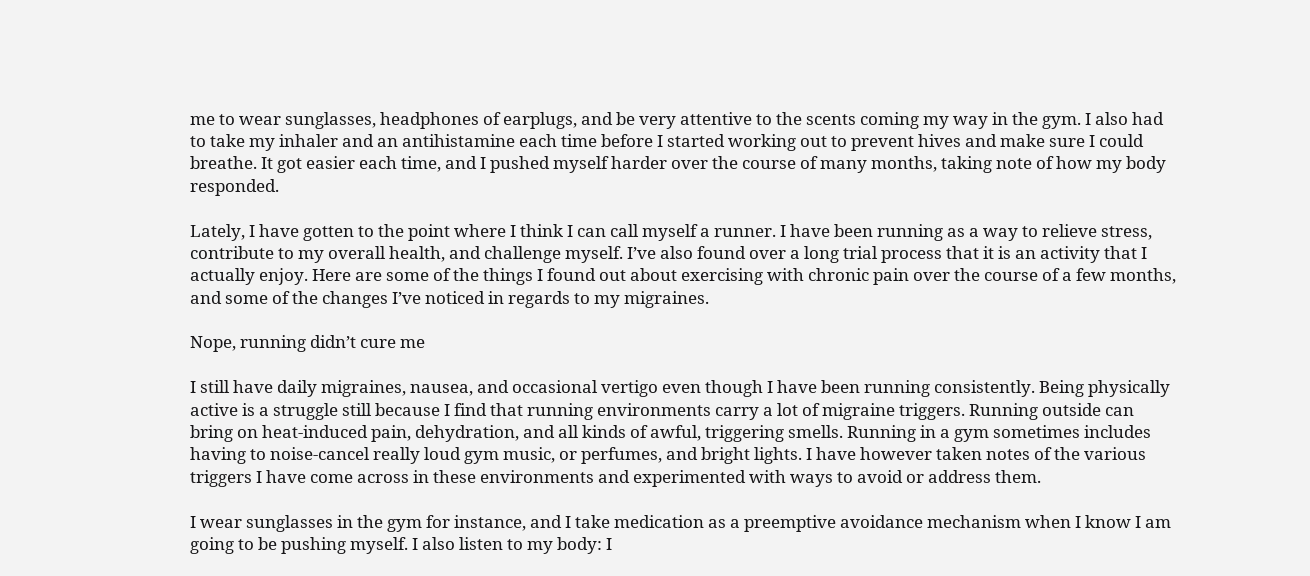me to wear sunglasses, headphones of earplugs, and be very attentive to the scents coming my way in the gym. I also had to take my inhaler and an antihistamine each time before I started working out to prevent hives and make sure I could breathe. It got easier each time, and I pushed myself harder over the course of many months, taking note of how my body responded.

Lately, I have gotten to the point where I think I can call myself a runner. I have been running as a way to relieve stress, contribute to my overall health, and challenge myself. I’ve also found over a long trial process that it is an activity that I actually enjoy. Here are some of the things I found out about exercising with chronic pain over the course of a few months, and some of the changes I’ve noticed in regards to my migraines.

Nope, running didn’t cure me

I still have daily migraines, nausea, and occasional vertigo even though I have been running consistently. Being physically active is a struggle still because I find that running environments carry a lot of migraine triggers. Running outside can bring on heat-induced pain, dehydration, and all kinds of awful, triggering smells. Running in a gym sometimes includes having to noise-cancel really loud gym music, or perfumes, and bright lights. I have however taken notes of the various triggers I have come across in these environments and experimented with ways to avoid or address them.

I wear sunglasses in the gym for instance, and I take medication as a preemptive avoidance mechanism when I know I am going to be pushing myself. I also listen to my body: I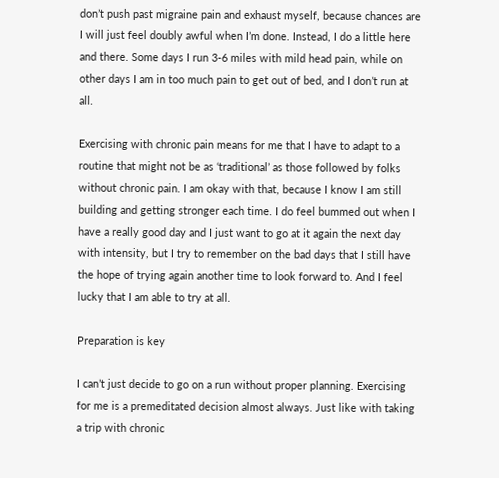don’t push past migraine pain and exhaust myself, because chances are I will just feel doubly awful when I’m done. Instead, I do a little here and there. Some days I run 3-6 miles with mild head pain, while on other days I am in too much pain to get out of bed, and I don’t run at all.

Exercising with chronic pain means for me that I have to adapt to a routine that might not be as ‘traditional’ as those followed by folks without chronic pain. I am okay with that, because I know I am still building and getting stronger each time. I do feel bummed out when I have a really good day and I just want to go at it again the next day with intensity, but I try to remember on the bad days that I still have the hope of trying again another time to look forward to. And I feel lucky that I am able to try at all.

Preparation is key

I can’t just decide to go on a run without proper planning. Exercising for me is a premeditated decision almost always. Just like with taking a trip with chronic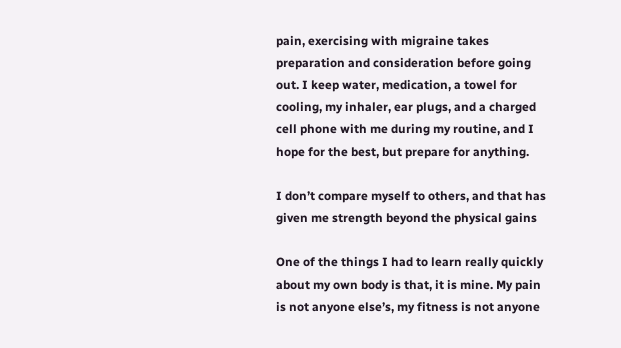pain, exercising with migraine takes preparation and consideration before going out. I keep water, medication, a towel for cooling, my inhaler, ear plugs, and a charged cell phone with me during my routine, and I hope for the best, but prepare for anything.

I don’t compare myself to others, and that has given me strength beyond the physical gains

One of the things I had to learn really quickly about my own body is that, it is mine. My pain is not anyone else’s, my fitness is not anyone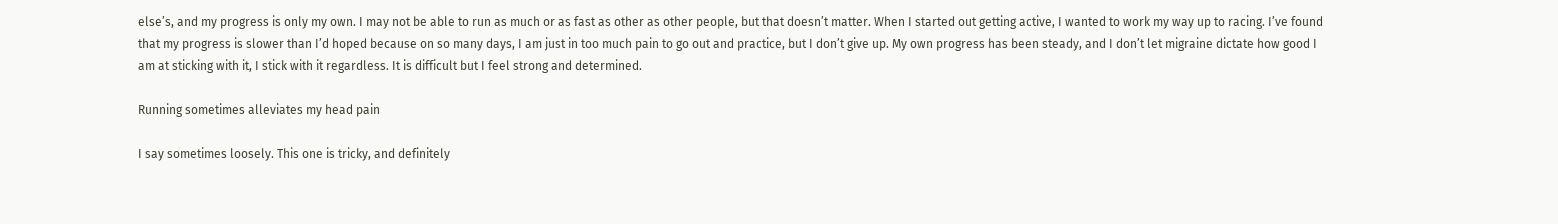else’s, and my progress is only my own. I may not be able to run as much or as fast as other as other people, but that doesn’t matter. When I started out getting active, I wanted to work my way up to racing. I’ve found that my progress is slower than I’d hoped because on so many days, I am just in too much pain to go out and practice, but I don’t give up. My own progress has been steady, and I don’t let migraine dictate how good I am at sticking with it, I stick with it regardless. It is difficult but I feel strong and determined.

Running sometimes alleviates my head pain

I say sometimes loosely. This one is tricky, and definitely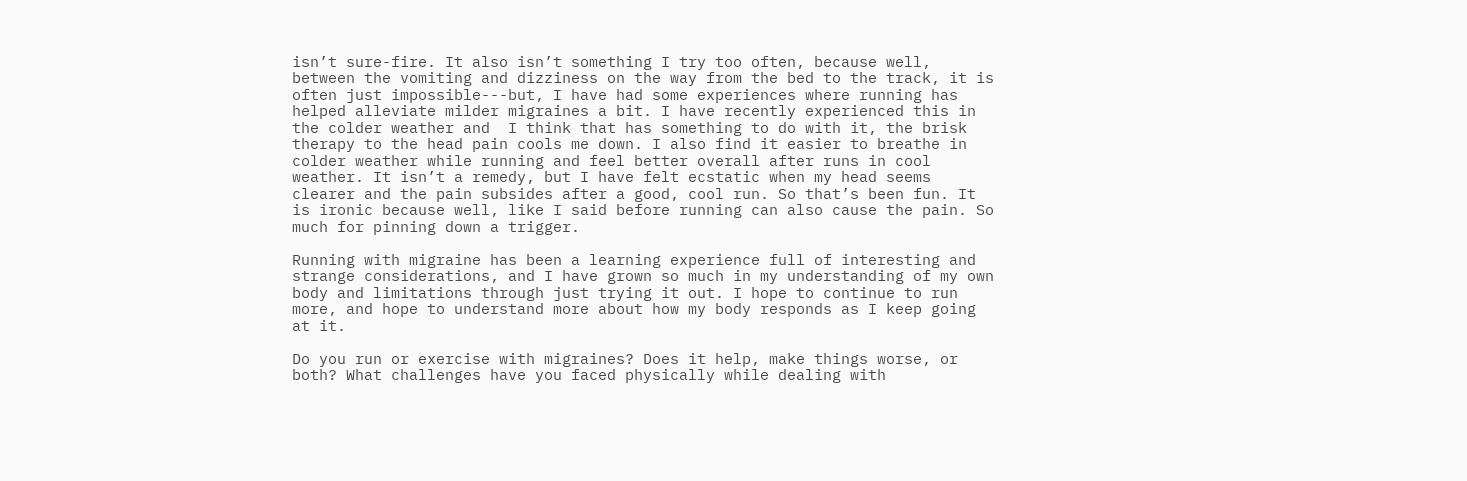isn’t sure-fire. It also isn’t something I try too often, because well, between the vomiting and dizziness on the way from the bed to the track, it is often just impossible---but, I have had some experiences where running has helped alleviate milder migraines a bit. I have recently experienced this in the colder weather and  I think that has something to do with it, the brisk therapy to the head pain cools me down. I also find it easier to breathe in colder weather while running and feel better overall after runs in cool weather. It isn’t a remedy, but I have felt ecstatic when my head seems clearer and the pain subsides after a good, cool run. So that’s been fun. It is ironic because well, like I said before running can also cause the pain. So much for pinning down a trigger.

Running with migraine has been a learning experience full of interesting and strange considerations, and I have grown so much in my understanding of my own body and limitations through just trying it out. I hope to continue to run more, and hope to understand more about how my body responds as I keep going at it.

Do you run or exercise with migraines? Does it help, make things worse, or both? What challenges have you faced physically while dealing with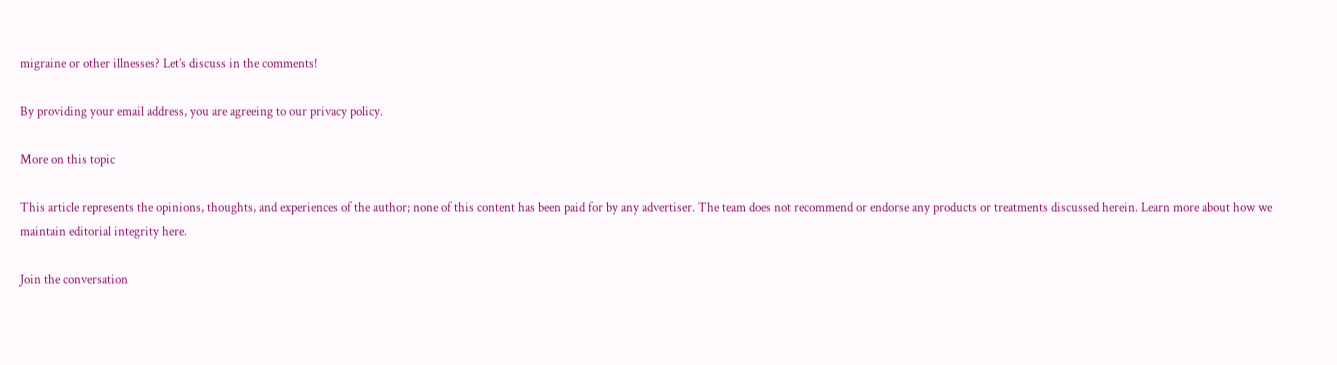migraine or other illnesses? Let’s discuss in the comments!

By providing your email address, you are agreeing to our privacy policy.

More on this topic

This article represents the opinions, thoughts, and experiences of the author; none of this content has been paid for by any advertiser. The team does not recommend or endorse any products or treatments discussed herein. Learn more about how we maintain editorial integrity here.

Join the conversation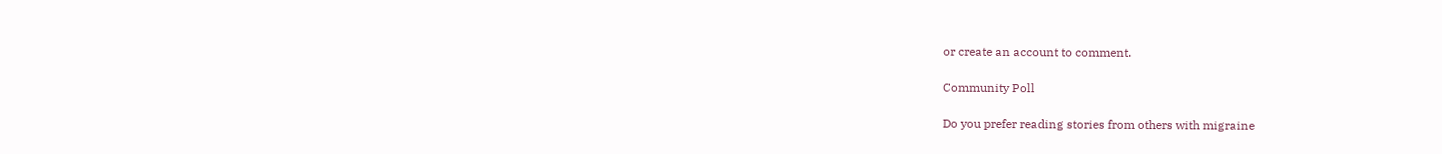or create an account to comment.

Community Poll

Do you prefer reading stories from others with migraine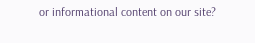or informational content on our site?